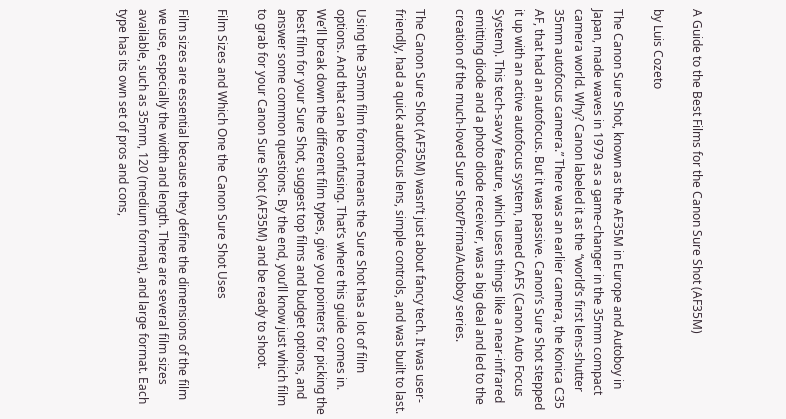A Guide to the Best Films for the Canon Sure Shot (AF35M)

by Luis Cozeto

The Canon Sure Shot, known as the AF35M in Europe and Autoboy in Japan, made waves in 1979 as a game-changer in the 35mm compact camera world. Why? Canon labeled it as the “world’s first lens-shutter 35mm autofocus camera.” There was an earlier camera, the Konica C35 AF, that had an autofocus. But it was passive. Canon’s Sure Shot stepped it up with an active autofocus system, named CAFS (Canon Auto Focus System). This tech-savvy feature, which uses things like a near-infrared emitting diode and a photo diode receiver, was a big deal and led to the creation of the much-loved Sure Shot/Prima/Autoboy series.

The Canon Sure Shot (AF35M) wasn’t just about fancy tech. It was user-friendly, had a quick autofocus lens, simple controls, and was built to last.

Using the 35mm film format means the Sure Shot has a lot of film options. And that can be confusing. That’s where this guide comes in. We’ll break down the different film types, give you pointers for picking the best film for your Sure Shot, suggest top films and budget options, and answer some common questions. By the end, you’ll know just which film to grab for your Canon Sure Shot (AF35M) and be ready to shoot.

Film Sizes and Which One the Canon Sure Shot Uses

Film sizes are essential because they define the dimensions of the film we use, especially the width and length. There are several film sizes available, such as 35mm, 120 (medium format), and large format. Each type has its own set of pros and cons,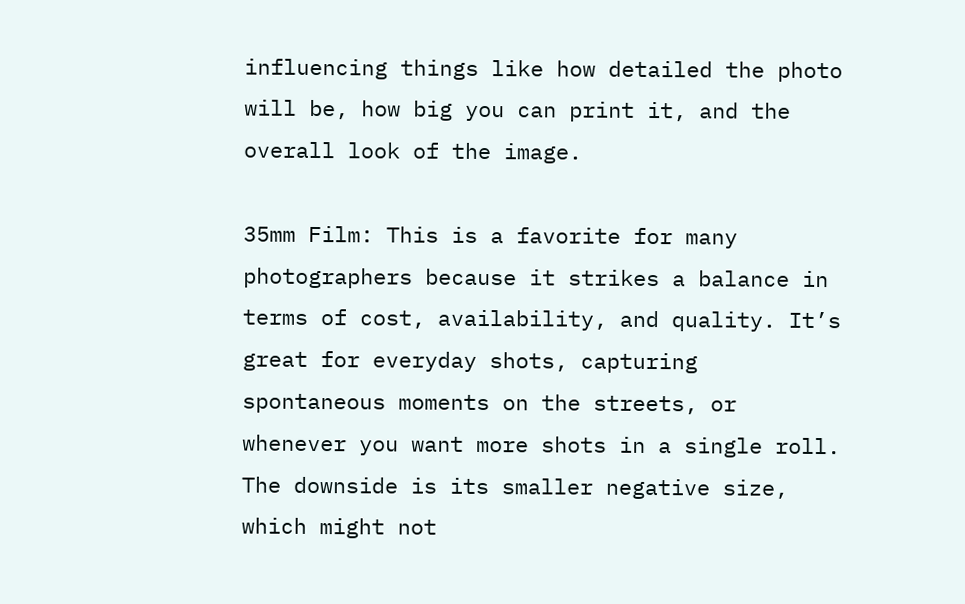influencing things like how detailed the photo will be, how big you can print it, and the overall look of the image.

35mm Film: This is a favorite for many photographers because it strikes a balance in terms of cost, availability, and quality. It’s great for everyday shots, capturing spontaneous moments on the streets, or whenever you want more shots in a single roll. The downside is its smaller negative size, which might not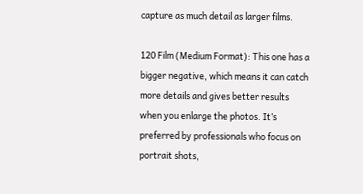capture as much detail as larger films.

120 Film (Medium Format): This one has a bigger negative, which means it can catch more details and gives better results when you enlarge the photos. It’s preferred by professionals who focus on portrait shots,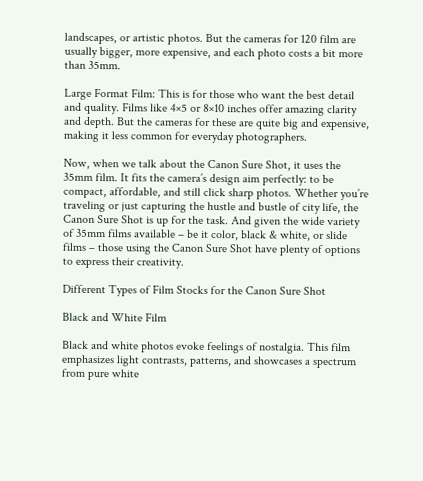landscapes, or artistic photos. But the cameras for 120 film are usually bigger, more expensive, and each photo costs a bit more than 35mm.

Large Format Film: This is for those who want the best detail and quality. Films like 4×5 or 8×10 inches offer amazing clarity and depth. But the cameras for these are quite big and expensive, making it less common for everyday photographers.

Now, when we talk about the Canon Sure Shot, it uses the 35mm film. It fits the camera’s design aim perfectly: to be compact, affordable, and still click sharp photos. Whether you’re traveling or just capturing the hustle and bustle of city life, the Canon Sure Shot is up for the task. And given the wide variety of 35mm films available – be it color, black & white, or slide films – those using the Canon Sure Shot have plenty of options to express their creativity.

Different Types of Film Stocks for the Canon Sure Shot

Black and White Film

Black and white photos evoke feelings of nostalgia. This film emphasizes light contrasts, patterns, and showcases a spectrum from pure white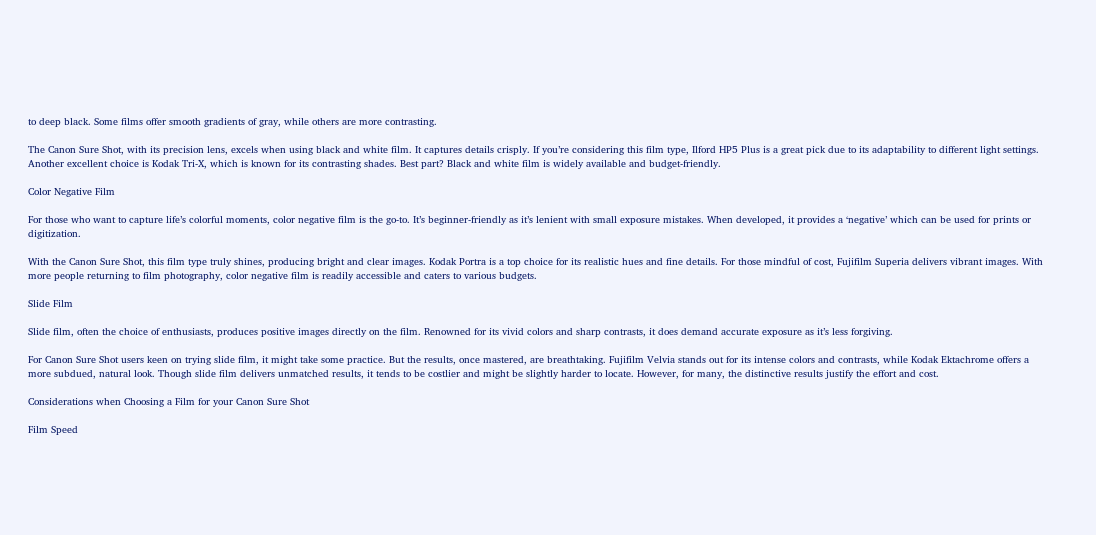to deep black. Some films offer smooth gradients of gray, while others are more contrasting.

The Canon Sure Shot, with its precision lens, excels when using black and white film. It captures details crisply. If you’re considering this film type, Ilford HP5 Plus is a great pick due to its adaptability to different light settings. Another excellent choice is Kodak Tri-X, which is known for its contrasting shades. Best part? Black and white film is widely available and budget-friendly.

Color Negative Film

For those who want to capture life’s colorful moments, color negative film is the go-to. It’s beginner-friendly as it’s lenient with small exposure mistakes. When developed, it provides a ‘negative’ which can be used for prints or digitization.

With the Canon Sure Shot, this film type truly shines, producing bright and clear images. Kodak Portra is a top choice for its realistic hues and fine details. For those mindful of cost, Fujifilm Superia delivers vibrant images. With more people returning to film photography, color negative film is readily accessible and caters to various budgets.

Slide Film

Slide film, often the choice of enthusiasts, produces positive images directly on the film. Renowned for its vivid colors and sharp contrasts, it does demand accurate exposure as it’s less forgiving.

For Canon Sure Shot users keen on trying slide film, it might take some practice. But the results, once mastered, are breathtaking. Fujifilm Velvia stands out for its intense colors and contrasts, while Kodak Ektachrome offers a more subdued, natural look. Though slide film delivers unmatched results, it tends to be costlier and might be slightly harder to locate. However, for many, the distinctive results justify the effort and cost.

Considerations when Choosing a Film for your Canon Sure Shot

Film Speed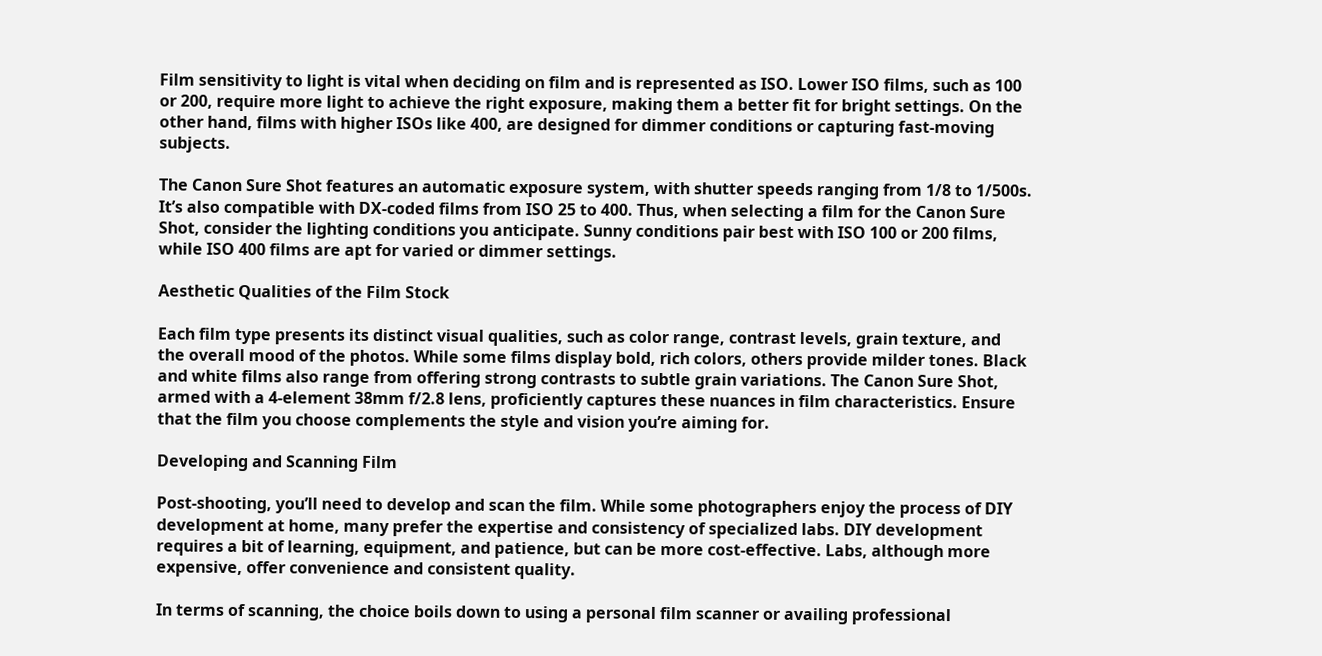Film sensitivity to light is vital when deciding on film and is represented as ISO. Lower ISO films, such as 100 or 200, require more light to achieve the right exposure, making them a better fit for bright settings. On the other hand, films with higher ISOs like 400, are designed for dimmer conditions or capturing fast-moving subjects.

The Canon Sure Shot features an automatic exposure system, with shutter speeds ranging from 1/8 to 1/500s. It’s also compatible with DX-coded films from ISO 25 to 400. Thus, when selecting a film for the Canon Sure Shot, consider the lighting conditions you anticipate. Sunny conditions pair best with ISO 100 or 200 films, while ISO 400 films are apt for varied or dimmer settings.

Aesthetic Qualities of the Film Stock

Each film type presents its distinct visual qualities, such as color range, contrast levels, grain texture, and the overall mood of the photos. While some films display bold, rich colors, others provide milder tones. Black and white films also range from offering strong contrasts to subtle grain variations. The Canon Sure Shot, armed with a 4-element 38mm f/2.8 lens, proficiently captures these nuances in film characteristics. Ensure that the film you choose complements the style and vision you’re aiming for.

Developing and Scanning Film

Post-shooting, you’ll need to develop and scan the film. While some photographers enjoy the process of DIY development at home, many prefer the expertise and consistency of specialized labs. DIY development requires a bit of learning, equipment, and patience, but can be more cost-effective. Labs, although more expensive, offer convenience and consistent quality.

In terms of scanning, the choice boils down to using a personal film scanner or availing professional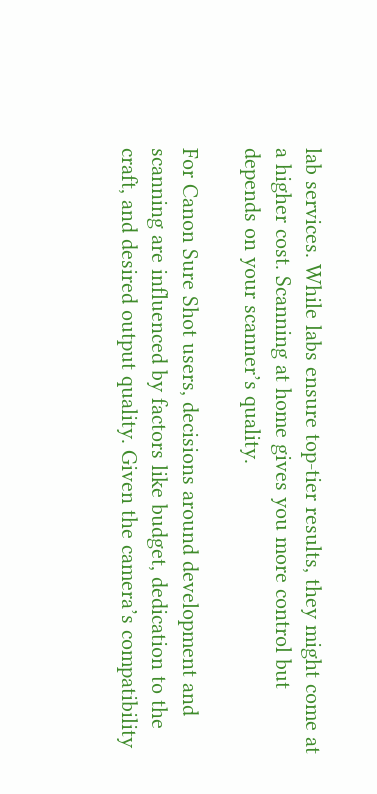lab services. While labs ensure top-tier results, they might come at a higher cost. Scanning at home gives you more control but depends on your scanner’s quality.

For Canon Sure Shot users, decisions around development and scanning are influenced by factors like budget, dedication to the craft, and desired output quality. Given the camera’s compatibility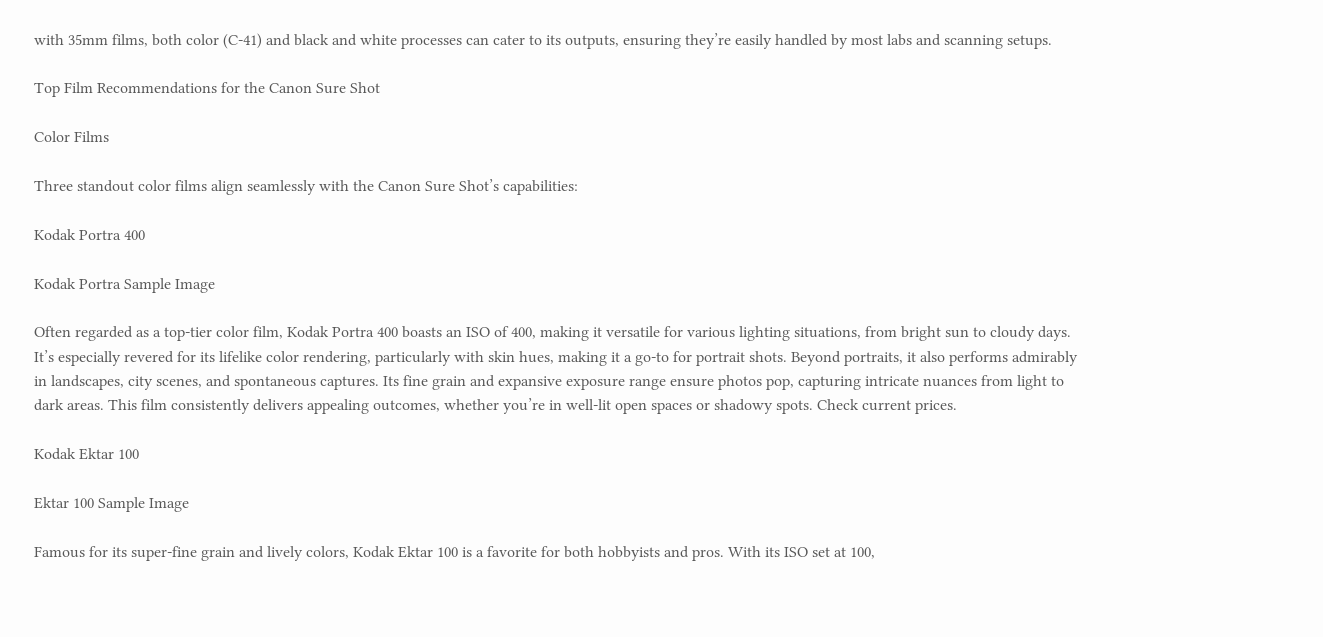with 35mm films, both color (C-41) and black and white processes can cater to its outputs, ensuring they’re easily handled by most labs and scanning setups.

Top Film Recommendations for the Canon Sure Shot

Color Films

Three standout color films align seamlessly with the Canon Sure Shot’s capabilities:

Kodak Portra 400

Kodak Portra Sample Image

Often regarded as a top-tier color film, Kodak Portra 400 boasts an ISO of 400, making it versatile for various lighting situations, from bright sun to cloudy days. It’s especially revered for its lifelike color rendering, particularly with skin hues, making it a go-to for portrait shots. Beyond portraits, it also performs admirably in landscapes, city scenes, and spontaneous captures. Its fine grain and expansive exposure range ensure photos pop, capturing intricate nuances from light to dark areas. This film consistently delivers appealing outcomes, whether you’re in well-lit open spaces or shadowy spots. Check current prices.

Kodak Ektar 100

Ektar 100 Sample Image

Famous for its super-fine grain and lively colors, Kodak Ektar 100 is a favorite for both hobbyists and pros. With its ISO set at 100,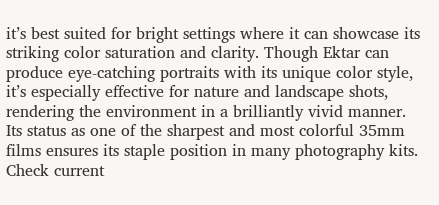it’s best suited for bright settings where it can showcase its striking color saturation and clarity. Though Ektar can produce eye-catching portraits with its unique color style, it’s especially effective for nature and landscape shots, rendering the environment in a brilliantly vivid manner. Its status as one of the sharpest and most colorful 35mm films ensures its staple position in many photography kits. Check current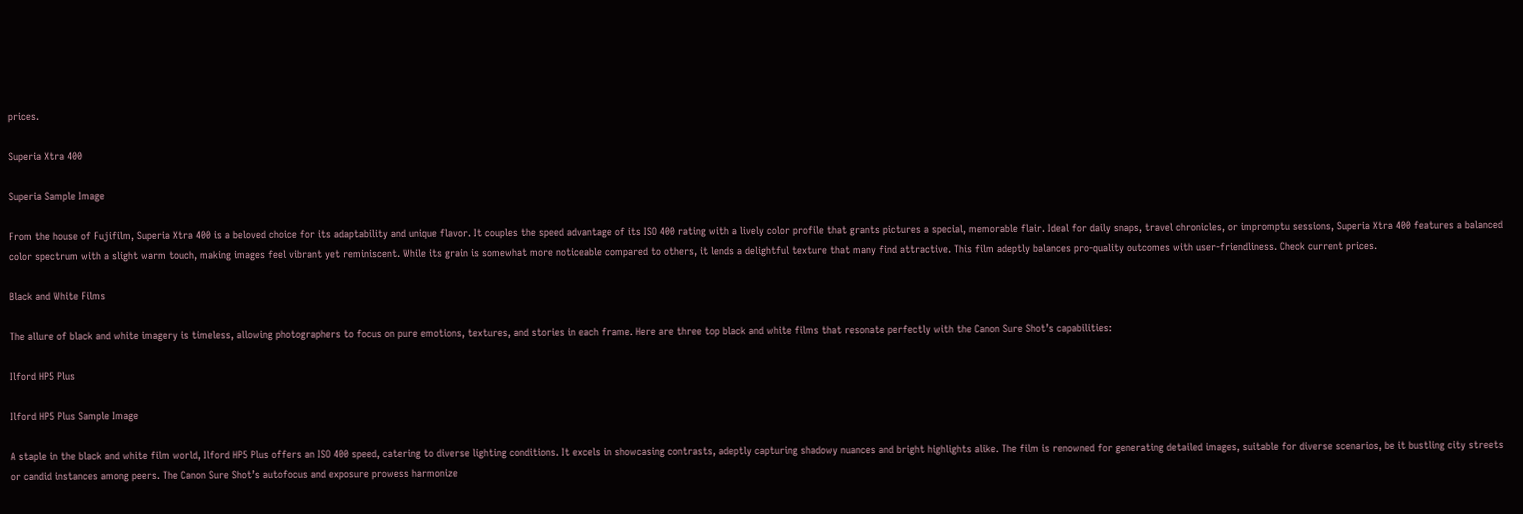prices.

Superia Xtra 400

Superia Sample Image

From the house of Fujifilm, Superia Xtra 400 is a beloved choice for its adaptability and unique flavor. It couples the speed advantage of its ISO 400 rating with a lively color profile that grants pictures a special, memorable flair. Ideal for daily snaps, travel chronicles, or impromptu sessions, Superia Xtra 400 features a balanced color spectrum with a slight warm touch, making images feel vibrant yet reminiscent. While its grain is somewhat more noticeable compared to others, it lends a delightful texture that many find attractive. This film adeptly balances pro-quality outcomes with user-friendliness. Check current prices.

Black and White Films

The allure of black and white imagery is timeless, allowing photographers to focus on pure emotions, textures, and stories in each frame. Here are three top black and white films that resonate perfectly with the Canon Sure Shot’s capabilities:

Ilford HP5 Plus

Ilford HP5 Plus Sample Image

A staple in the black and white film world, Ilford HP5 Plus offers an ISO 400 speed, catering to diverse lighting conditions. It excels in showcasing contrasts, adeptly capturing shadowy nuances and bright highlights alike. The film is renowned for generating detailed images, suitable for diverse scenarios, be it bustling city streets or candid instances among peers. The Canon Sure Shot’s autofocus and exposure prowess harmonize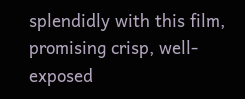splendidly with this film, promising crisp, well-exposed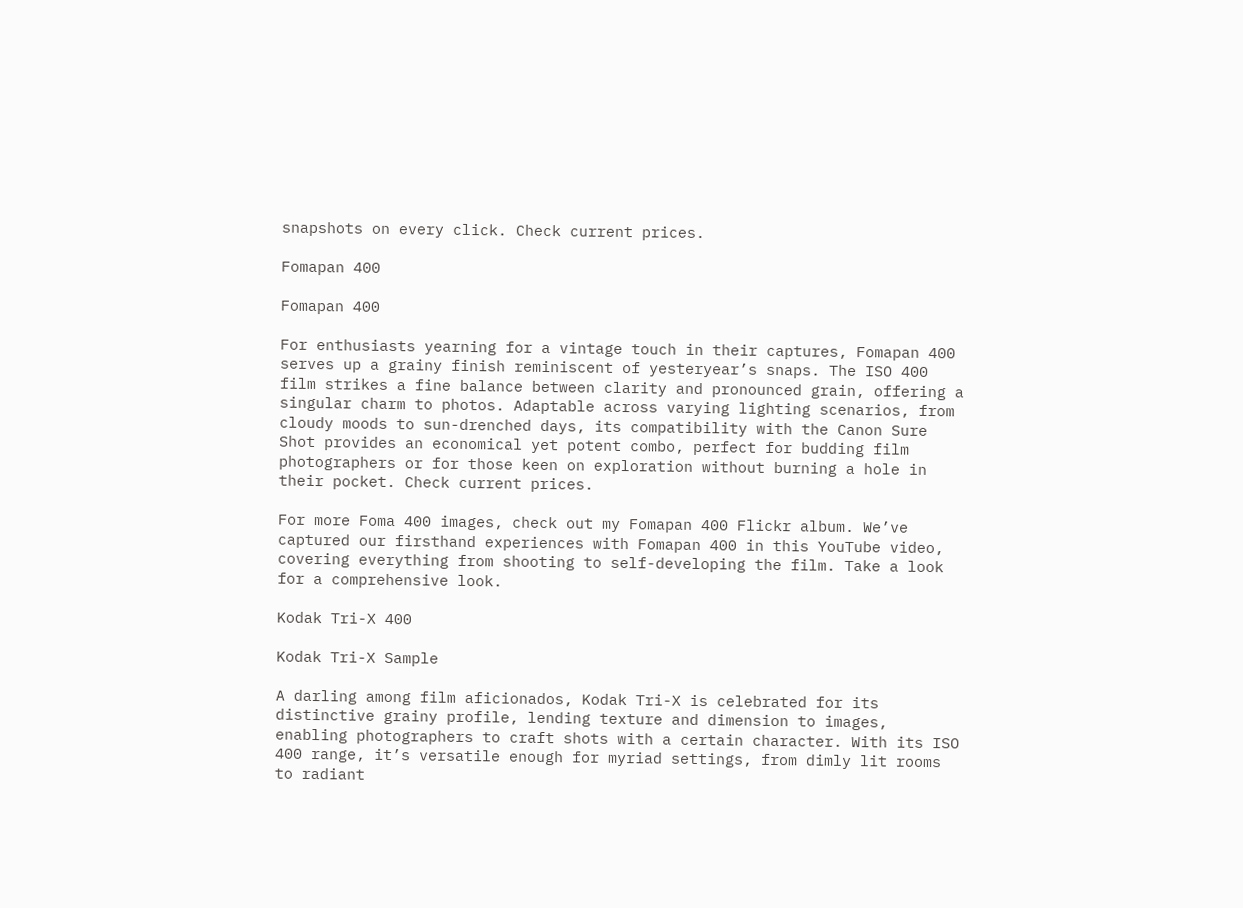snapshots on every click. Check current prices.

Fomapan 400

Fomapan 400

For enthusiasts yearning for a vintage touch in their captures, Fomapan 400 serves up a grainy finish reminiscent of yesteryear’s snaps. The ISO 400 film strikes a fine balance between clarity and pronounced grain, offering a singular charm to photos. Adaptable across varying lighting scenarios, from cloudy moods to sun-drenched days, its compatibility with the Canon Sure Shot provides an economical yet potent combo, perfect for budding film photographers or for those keen on exploration without burning a hole in their pocket. Check current prices.

For more Foma 400 images, check out my Fomapan 400 Flickr album. We’ve captured our firsthand experiences with Fomapan 400 in this YouTube video, covering everything from shooting to self-developing the film. Take a look for a comprehensive look.

Kodak Tri-X 400

Kodak Tri-X Sample

A darling among film aficionados, Kodak Tri-X is celebrated for its distinctive grainy profile, lending texture and dimension to images, enabling photographers to craft shots with a certain character. With its ISO 400 range, it’s versatile enough for myriad settings, from dimly lit rooms to radiant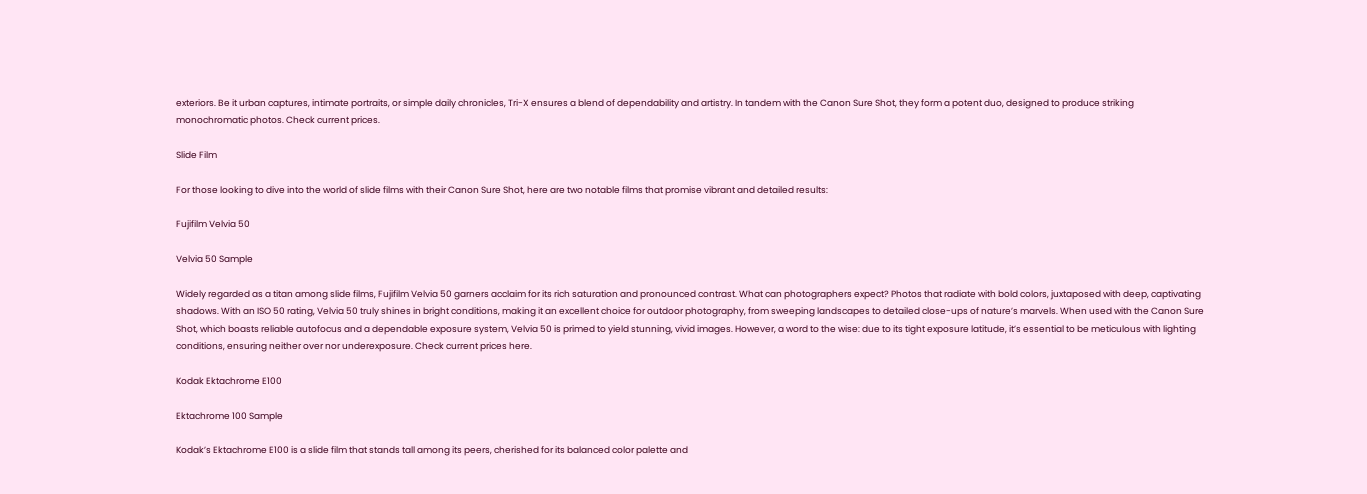exteriors. Be it urban captures, intimate portraits, or simple daily chronicles, Tri-X ensures a blend of dependability and artistry. In tandem with the Canon Sure Shot, they form a potent duo, designed to produce striking monochromatic photos. Check current prices.

Slide Film

For those looking to dive into the world of slide films with their Canon Sure Shot, here are two notable films that promise vibrant and detailed results:

Fujifilm Velvia 50

Velvia 50 Sample

Widely regarded as a titan among slide films, Fujifilm Velvia 50 garners acclaim for its rich saturation and pronounced contrast. What can photographers expect? Photos that radiate with bold colors, juxtaposed with deep, captivating shadows. With an ISO 50 rating, Velvia 50 truly shines in bright conditions, making it an excellent choice for outdoor photography, from sweeping landscapes to detailed close-ups of nature’s marvels. When used with the Canon Sure Shot, which boasts reliable autofocus and a dependable exposure system, Velvia 50 is primed to yield stunning, vivid images. However, a word to the wise: due to its tight exposure latitude, it’s essential to be meticulous with lighting conditions, ensuring neither over nor underexposure. Check current prices here.

Kodak Ektachrome E100

Ektachrome 100 Sample

Kodak’s Ektachrome E100 is a slide film that stands tall among its peers, cherished for its balanced color palette and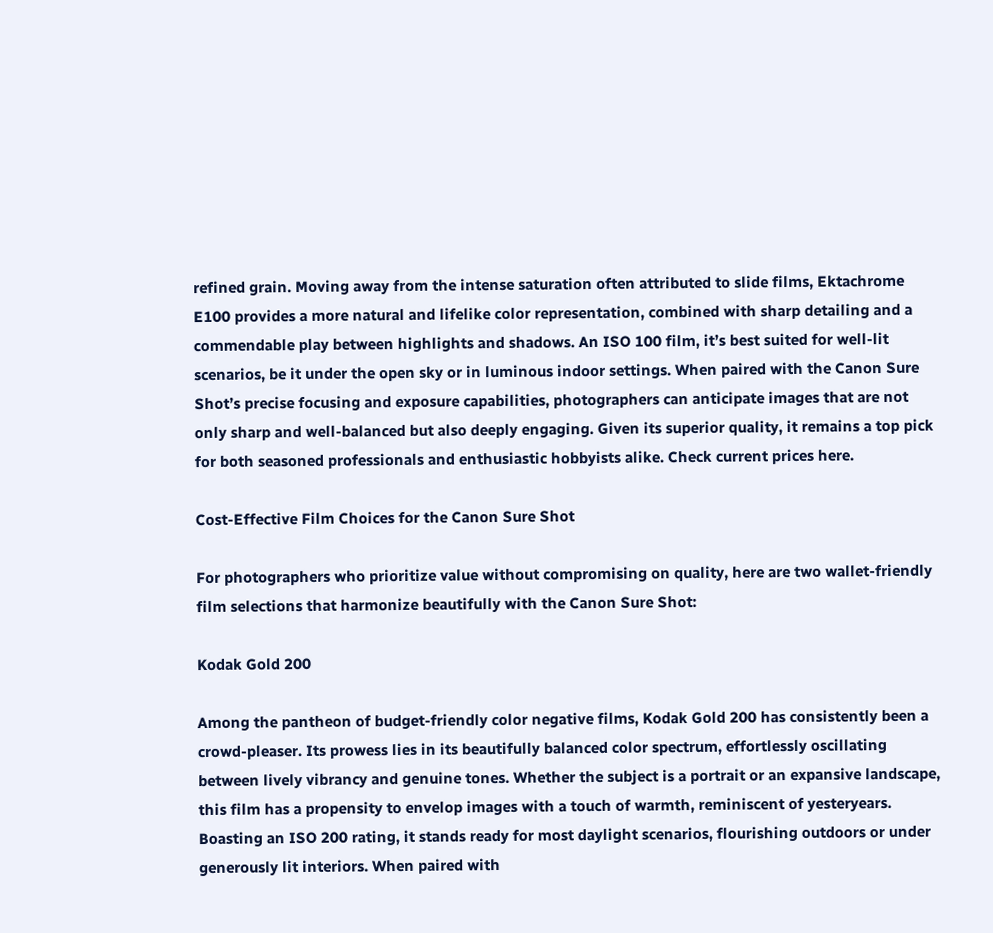refined grain. Moving away from the intense saturation often attributed to slide films, Ektachrome E100 provides a more natural and lifelike color representation, combined with sharp detailing and a commendable play between highlights and shadows. An ISO 100 film, it’s best suited for well-lit scenarios, be it under the open sky or in luminous indoor settings. When paired with the Canon Sure Shot’s precise focusing and exposure capabilities, photographers can anticipate images that are not only sharp and well-balanced but also deeply engaging. Given its superior quality, it remains a top pick for both seasoned professionals and enthusiastic hobbyists alike. Check current prices here.

Cost-Effective Film Choices for the Canon Sure Shot

For photographers who prioritize value without compromising on quality, here are two wallet-friendly film selections that harmonize beautifully with the Canon Sure Shot:

Kodak Gold 200

Among the pantheon of budget-friendly color negative films, Kodak Gold 200 has consistently been a crowd-pleaser. Its prowess lies in its beautifully balanced color spectrum, effortlessly oscillating between lively vibrancy and genuine tones. Whether the subject is a portrait or an expansive landscape, this film has a propensity to envelop images with a touch of warmth, reminiscent of yesteryears. Boasting an ISO 200 rating, it stands ready for most daylight scenarios, flourishing outdoors or under generously lit interiors. When paired with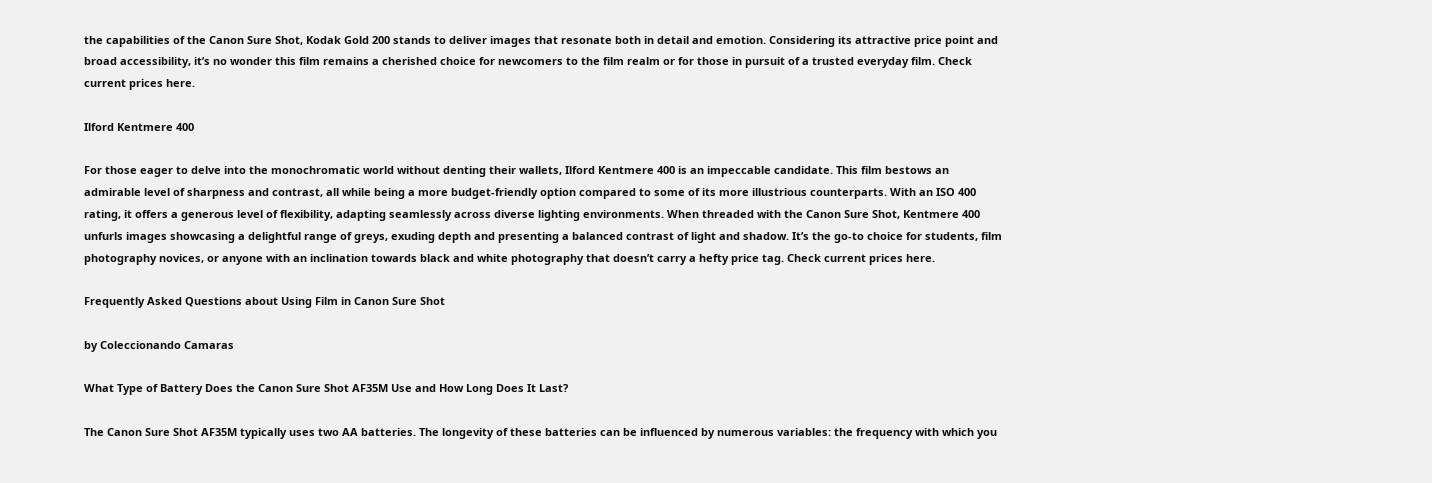the capabilities of the Canon Sure Shot, Kodak Gold 200 stands to deliver images that resonate both in detail and emotion. Considering its attractive price point and broad accessibility, it’s no wonder this film remains a cherished choice for newcomers to the film realm or for those in pursuit of a trusted everyday film. Check current prices here.

Ilford Kentmere 400

For those eager to delve into the monochromatic world without denting their wallets, Ilford Kentmere 400 is an impeccable candidate. This film bestows an admirable level of sharpness and contrast, all while being a more budget-friendly option compared to some of its more illustrious counterparts. With an ISO 400 rating, it offers a generous level of flexibility, adapting seamlessly across diverse lighting environments. When threaded with the Canon Sure Shot, Kentmere 400 unfurls images showcasing a delightful range of greys, exuding depth and presenting a balanced contrast of light and shadow. It’s the go-to choice for students, film photography novices, or anyone with an inclination towards black and white photography that doesn’t carry a hefty price tag. Check current prices here.

Frequently Asked Questions about Using Film in Canon Sure Shot

by Coleccionando Camaras

What Type of Battery Does the Canon Sure Shot AF35M Use and How Long Does It Last?

The Canon Sure Shot AF35M typically uses two AA batteries. The longevity of these batteries can be influenced by numerous variables: the frequency with which you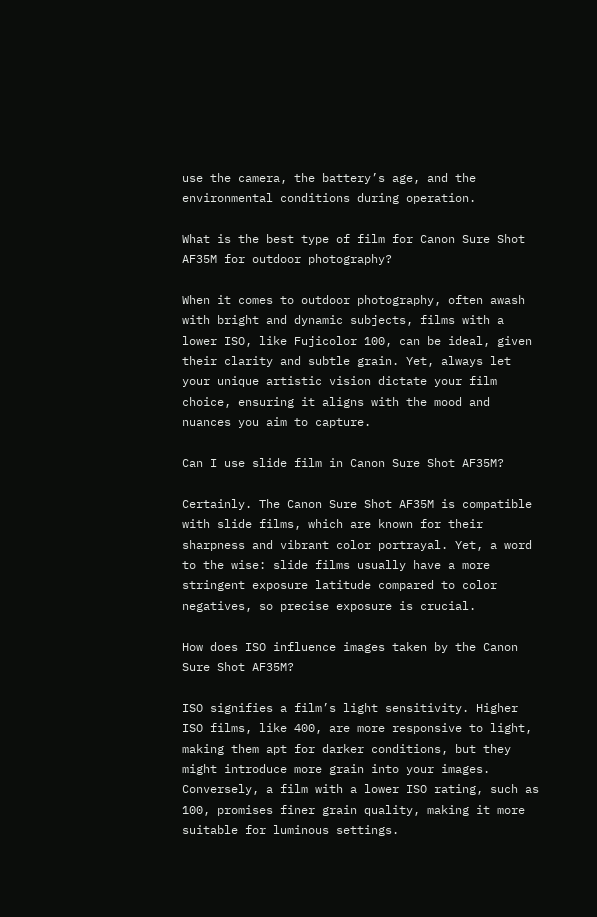use the camera, the battery’s age, and the environmental conditions during operation.

What is the best type of film for Canon Sure Shot AF35M for outdoor photography?

When it comes to outdoor photography, often awash with bright and dynamic subjects, films with a lower ISO, like Fujicolor 100, can be ideal, given their clarity and subtle grain. Yet, always let your unique artistic vision dictate your film choice, ensuring it aligns with the mood and nuances you aim to capture.

Can I use slide film in Canon Sure Shot AF35M?

Certainly. The Canon Sure Shot AF35M is compatible with slide films, which are known for their sharpness and vibrant color portrayal. Yet, a word to the wise: slide films usually have a more stringent exposure latitude compared to color negatives, so precise exposure is crucial.

How does ISO influence images taken by the Canon Sure Shot AF35M?

ISO signifies a film’s light sensitivity. Higher ISO films, like 400, are more responsive to light, making them apt for darker conditions, but they might introduce more grain into your images. Conversely, a film with a lower ISO rating, such as 100, promises finer grain quality, making it more suitable for luminous settings.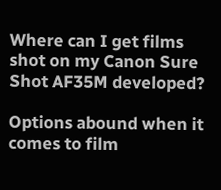Where can I get films shot on my Canon Sure Shot AF35M developed?

Options abound when it comes to film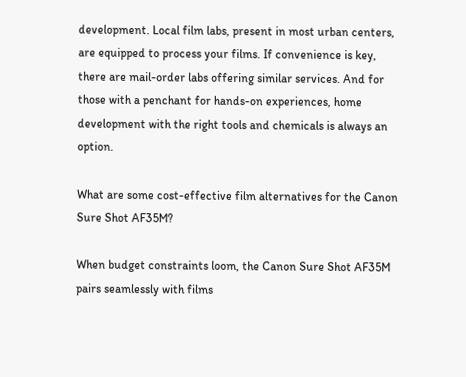development. Local film labs, present in most urban centers, are equipped to process your films. If convenience is key, there are mail-order labs offering similar services. And for those with a penchant for hands-on experiences, home development with the right tools and chemicals is always an option.

What are some cost-effective film alternatives for the Canon Sure Shot AF35M?

When budget constraints loom, the Canon Sure Shot AF35M pairs seamlessly with films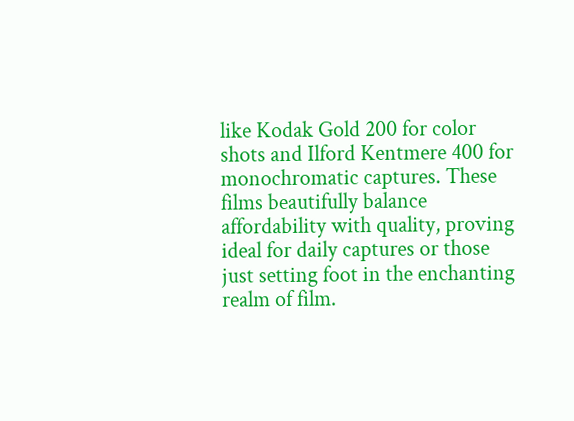like Kodak Gold 200 for color shots and Ilford Kentmere 400 for monochromatic captures. These films beautifully balance affordability with quality, proving ideal for daily captures or those just setting foot in the enchanting realm of film.